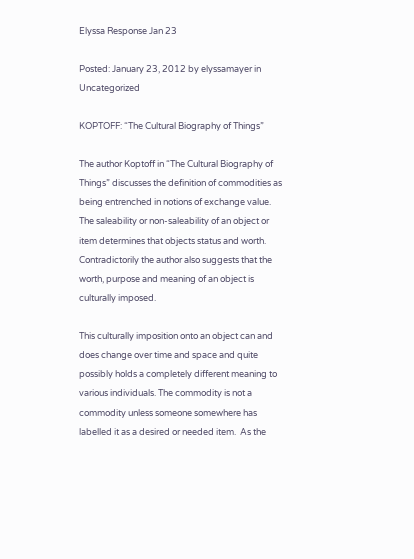Elyssa Response Jan 23

Posted: January 23, 2012 by elyssamayer in Uncategorized

KOPTOFF: “The Cultural Biography of Things”

The author Koptoff in “The Cultural Biography of Things” discusses the definition of commodities as being entrenched in notions of exchange value.  The saleability or non-saleability of an object or item determines that objects status and worth. Contradictorily the author also suggests that the worth, purpose and meaning of an object is culturally imposed.

This culturally imposition onto an object can and does change over time and space and quite possibly holds a completely different meaning to various individuals. The commodity is not a commodity unless someone somewhere has labelled it as a desired or needed item.  As the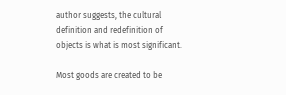author suggests, the cultural definition and redefinition of objects is what is most significant.

Most goods are created to be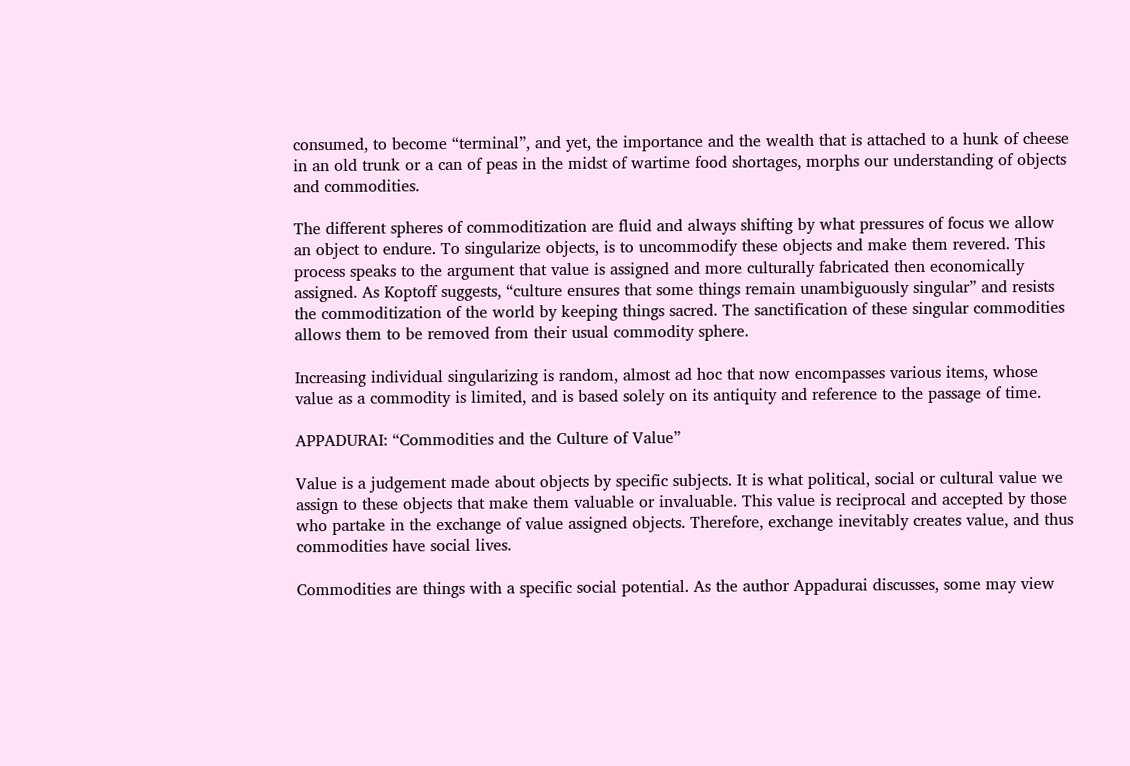consumed, to become “terminal”, and yet, the importance and the wealth that is attached to a hunk of cheese in an old trunk or a can of peas in the midst of wartime food shortages, morphs our understanding of objects and commodities.

The different spheres of commoditization are fluid and always shifting by what pressures of focus we allow an object to endure. To singularize objects, is to uncommodify these objects and make them revered. This process speaks to the argument that value is assigned and more culturally fabricated then economically assigned. As Koptoff suggests, “culture ensures that some things remain unambiguously singular” and resists the commoditization of the world by keeping things sacred. The sanctification of these singular commodities allows them to be removed from their usual commodity sphere.

Increasing individual singularizing is random, almost ad hoc that now encompasses various items, whose value as a commodity is limited, and is based solely on its antiquity and reference to the passage of time.

APPADURAI: “Commodities and the Culture of Value”

Value is a judgement made about objects by specific subjects. It is what political, social or cultural value we assign to these objects that make them valuable or invaluable. This value is reciprocal and accepted by those who partake in the exchange of value assigned objects. Therefore, exchange inevitably creates value, and thus commodities have social lives.

Commodities are things with a specific social potential. As the author Appadurai discusses, some may view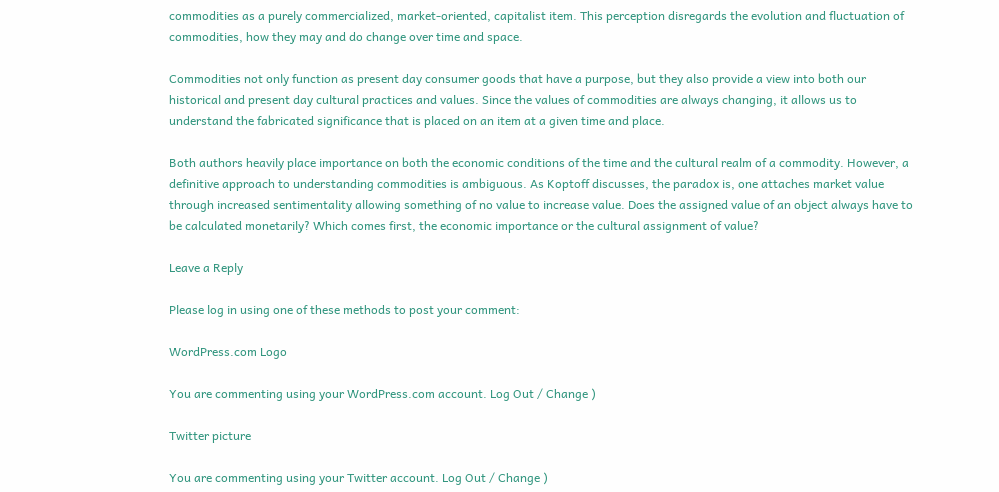commodities as a purely commercialized, market-oriented, capitalist item. This perception disregards the evolution and fluctuation of commodities, how they may and do change over time and space.

Commodities not only function as present day consumer goods that have a purpose, but they also provide a view into both our historical and present day cultural practices and values. Since the values of commodities are always changing, it allows us to understand the fabricated significance that is placed on an item at a given time and place.

Both authors heavily place importance on both the economic conditions of the time and the cultural realm of a commodity. However, a definitive approach to understanding commodities is ambiguous. As Koptoff discusses, the paradox is, one attaches market value through increased sentimentality allowing something of no value to increase value. Does the assigned value of an object always have to be calculated monetarily? Which comes first, the economic importance or the cultural assignment of value?

Leave a Reply

Please log in using one of these methods to post your comment:

WordPress.com Logo

You are commenting using your WordPress.com account. Log Out / Change )

Twitter picture

You are commenting using your Twitter account. Log Out / Change )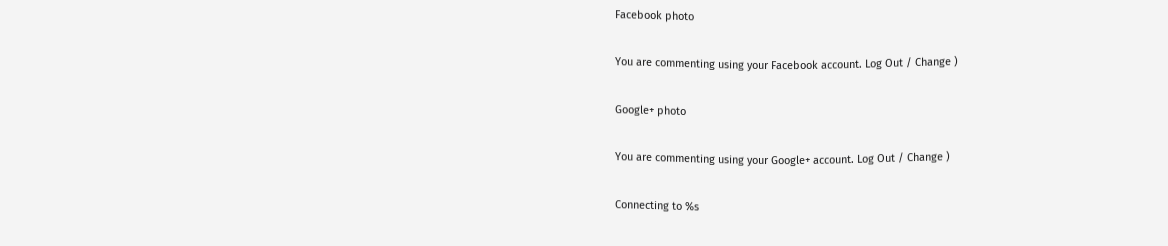Facebook photo

You are commenting using your Facebook account. Log Out / Change )

Google+ photo

You are commenting using your Google+ account. Log Out / Change )

Connecting to %s